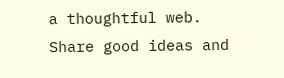a thoughtful web.
Share good ideas and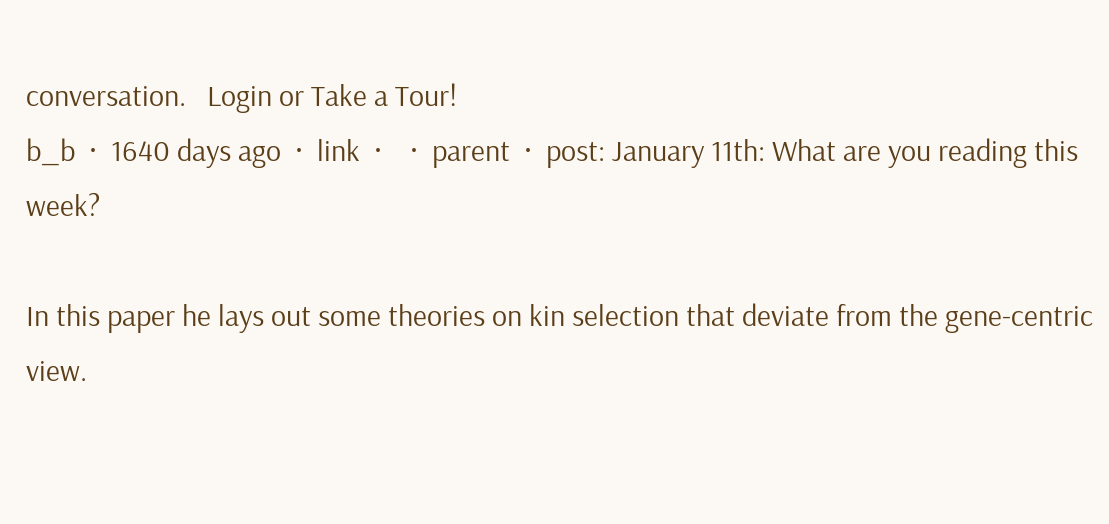conversation.   Login or Take a Tour!
b_b  ·  1640 days ago  ·  link  ·    ·  parent  ·  post: January 11th: What are you reading this week?

In this paper he lays out some theories on kin selection that deviate from the gene-centric view.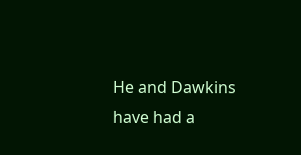He and Dawkins have had a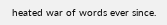heated war of words ever since.